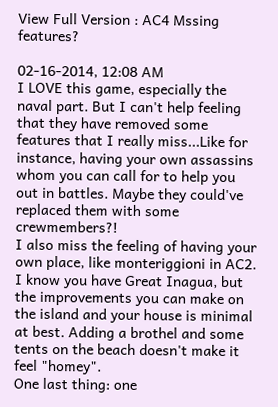View Full Version : AC4 Mssing features?

02-16-2014, 12:08 AM
I LOVE this game, especially the naval part. But I can't help feeling that they have removed some features that I really miss...Like for instance, having your own assassins whom you can call for to help you out in battles. Maybe they could've replaced them with some crewmembers?!
I also miss the feeling of having your own place, like monteriggioni in AC2. I know you have Great Inagua, but the improvements you can make on the island and your house is minimal at best. Adding a brothel and some tents on the beach doesn't make it feel "homey".
One last thing: one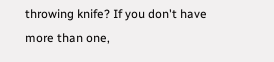throwing knife? If you don't have more than one,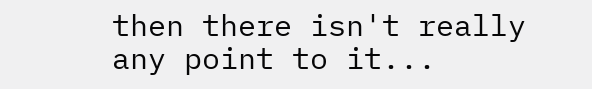then there isn't really any point to it...